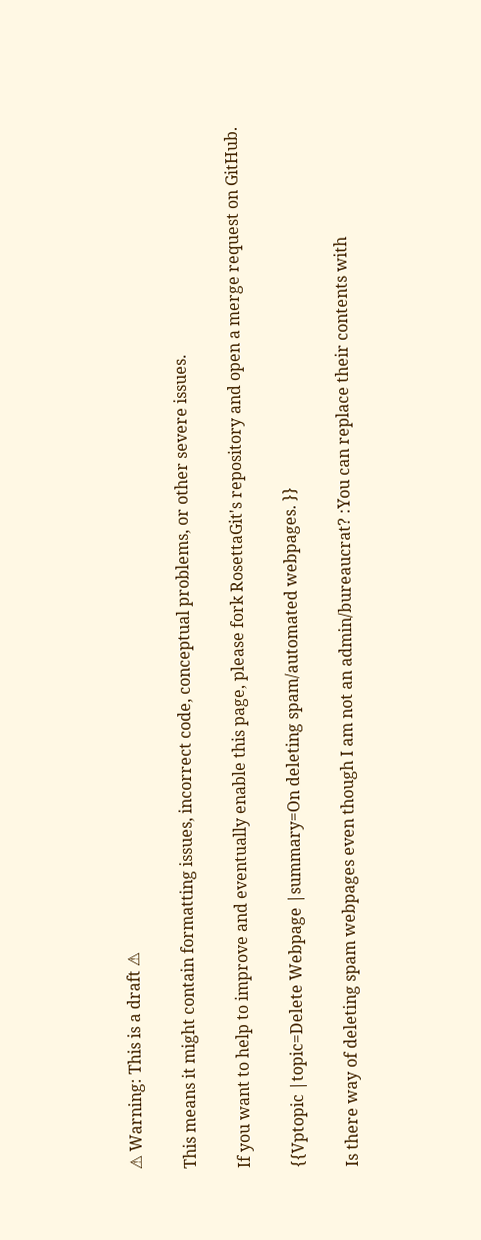⚠ Warning: This is a draft ⚠

This means it might contain formatting issues, incorrect code, conceptual problems, or other severe issues.

If you want to help to improve and eventually enable this page, please fork RosettaGit's repository and open a merge request on GitHub.

{{Vptopic |topic=Delete Webpage |summary=On deleting spam/automated webpages. }}

Is there way of deleting spam webpages even though I am not an admin/bureaucrat? :You can replace their contents with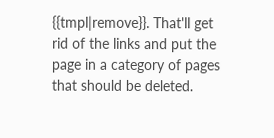{{tmpl|remove}}. That'll get rid of the links and put the page in a category of pages that should be deleted.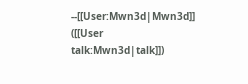--[[User:Mwn3d|Mwn3d]] ([[User talk:Mwn3d|talk]])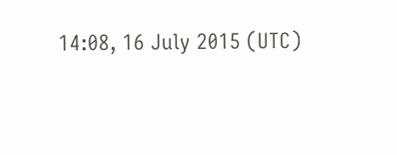14:08, 16 July 2015 (UTC)